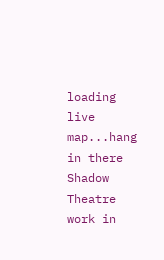loading live map...hang in there
Shadow Theatre work in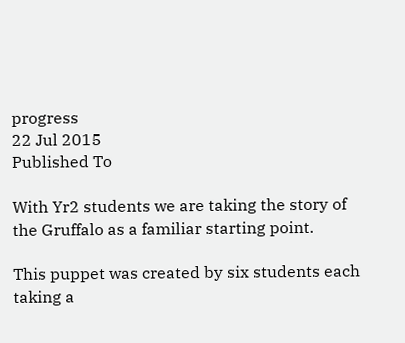progress
22 Jul 2015
Published To

With Yr2 students we are taking the story of the Gruffalo as a familiar starting point.

This puppet was created by six students each taking a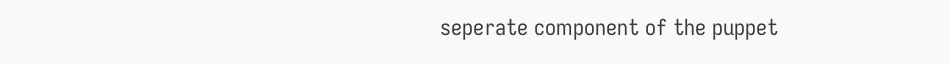seperate component of the puppet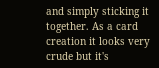and simply sticking it together. As a card creation it looks very crude but it's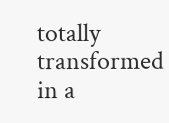totally transformed in a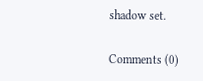shadow set.

Comments (0)